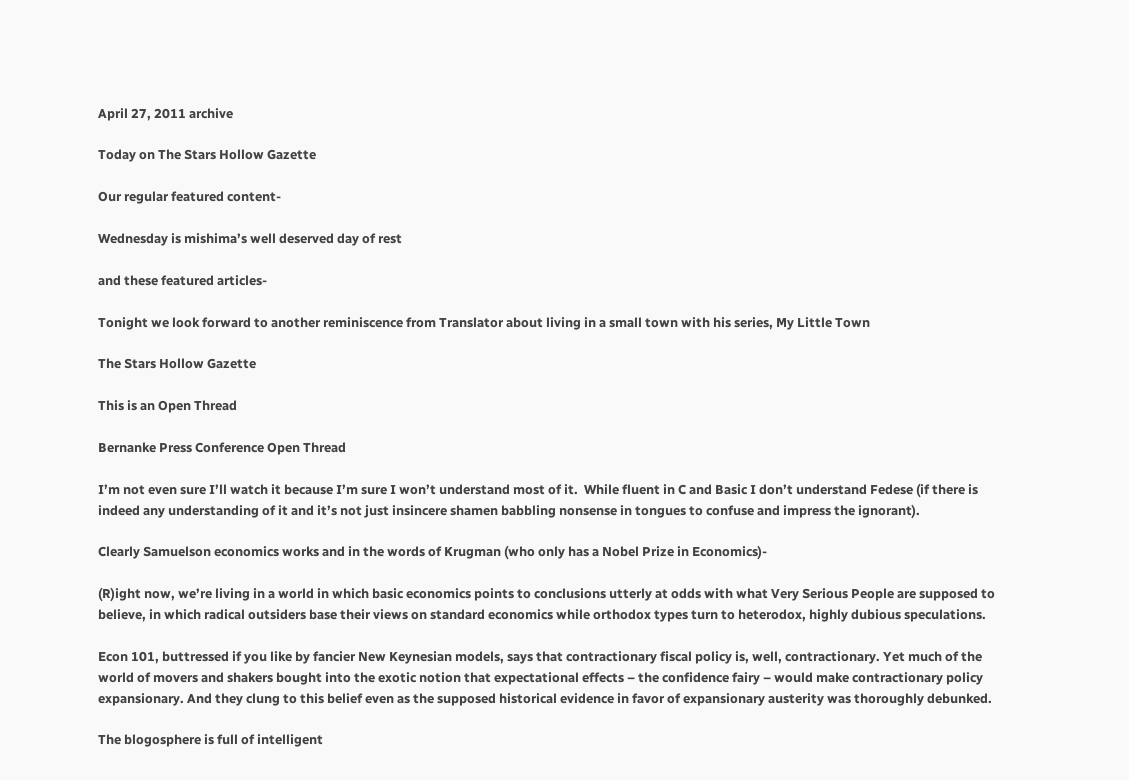April 27, 2011 archive

Today on The Stars Hollow Gazette

Our regular featured content-

Wednesday is mishima’s well deserved day of rest

and these featured articles-

Tonight we look forward to another reminiscence from Translator about living in a small town with his series, My Little Town

The Stars Hollow Gazette

This is an Open Thread

Bernanke Press Conference Open Thread

I’m not even sure I’ll watch it because I’m sure I won’t understand most of it.  While fluent in C and Basic I don’t understand Fedese (if there is indeed any understanding of it and it’s not just insincere shamen babbling nonsense in tongues to confuse and impress the ignorant).

Clearly Samuelson economics works and in the words of Krugman (who only has a Nobel Prize in Economics)-

(R)ight now, we’re living in a world in which basic economics points to conclusions utterly at odds with what Very Serious People are supposed to believe, in which radical outsiders base their views on standard economics while orthodox types turn to heterodox, highly dubious speculations.

Econ 101, buttressed if you like by fancier New Keynesian models, says that contractionary fiscal policy is, well, contractionary. Yet much of the world of movers and shakers bought into the exotic notion that expectational effects – the confidence fairy – would make contractionary policy expansionary. And they clung to this belief even as the supposed historical evidence in favor of expansionary austerity was thoroughly debunked.

The blogosphere is full of intelligent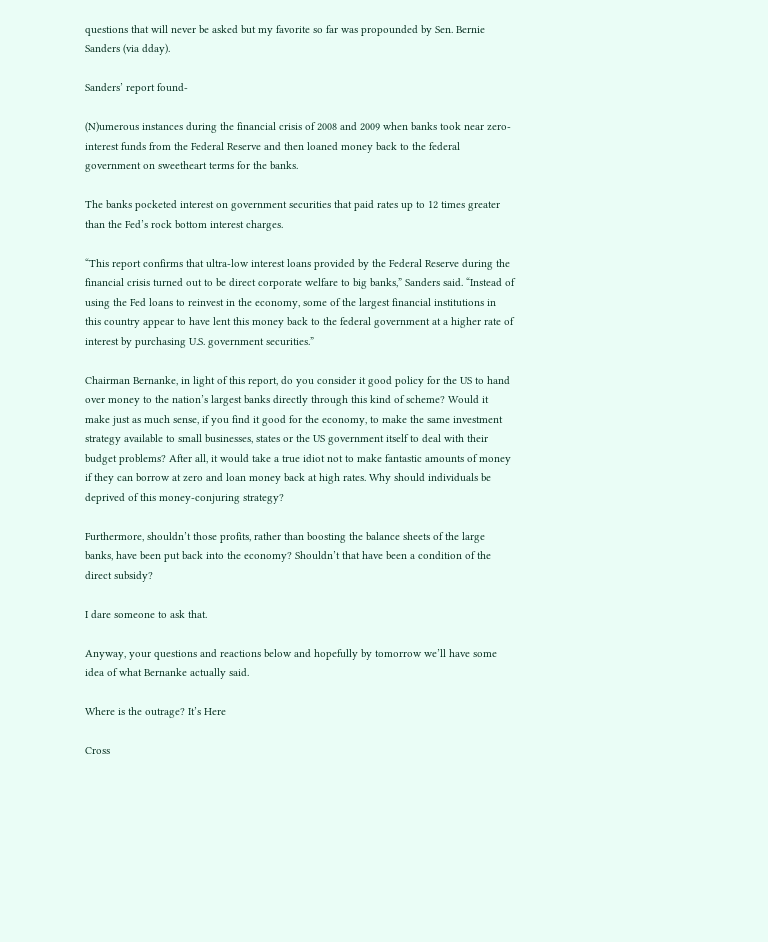questions that will never be asked but my favorite so far was propounded by Sen. Bernie Sanders (via dday).

Sanders’ report found-

(N)umerous instances during the financial crisis of 2008 and 2009 when banks took near zero-interest funds from the Federal Reserve and then loaned money back to the federal government on sweetheart terms for the banks.

The banks pocketed interest on government securities that paid rates up to 12 times greater than the Fed’s rock bottom interest charges.

“This report confirms that ultra-low interest loans provided by the Federal Reserve during the financial crisis turned out to be direct corporate welfare to big banks,” Sanders said. “Instead of using the Fed loans to reinvest in the economy, some of the largest financial institutions in this country appear to have lent this money back to the federal government at a higher rate of interest by purchasing U.S. government securities.”

Chairman Bernanke, in light of this report, do you consider it good policy for the US to hand over money to the nation’s largest banks directly through this kind of scheme? Would it make just as much sense, if you find it good for the economy, to make the same investment strategy available to small businesses, states or the US government itself to deal with their budget problems? After all, it would take a true idiot not to make fantastic amounts of money if they can borrow at zero and loan money back at high rates. Why should individuals be deprived of this money-conjuring strategy?

Furthermore, shouldn’t those profits, rather than boosting the balance sheets of the large banks, have been put back into the economy? Shouldn’t that have been a condition of the direct subsidy?

I dare someone to ask that.

Anyway, your questions and reactions below and hopefully by tomorrow we’ll have some idea of what Bernanke actually said.

Where is the outrage? It’s Here

Cross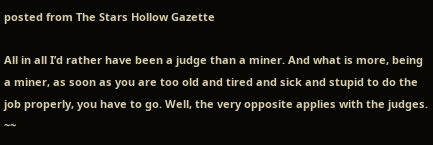posted from The Stars Hollow Gazette

All in all I’d rather have been a judge than a miner. And what is more, being a miner, as soon as you are too old and tired and sick and stupid to do the job properly, you have to go. Well, the very opposite applies with the judges. ~~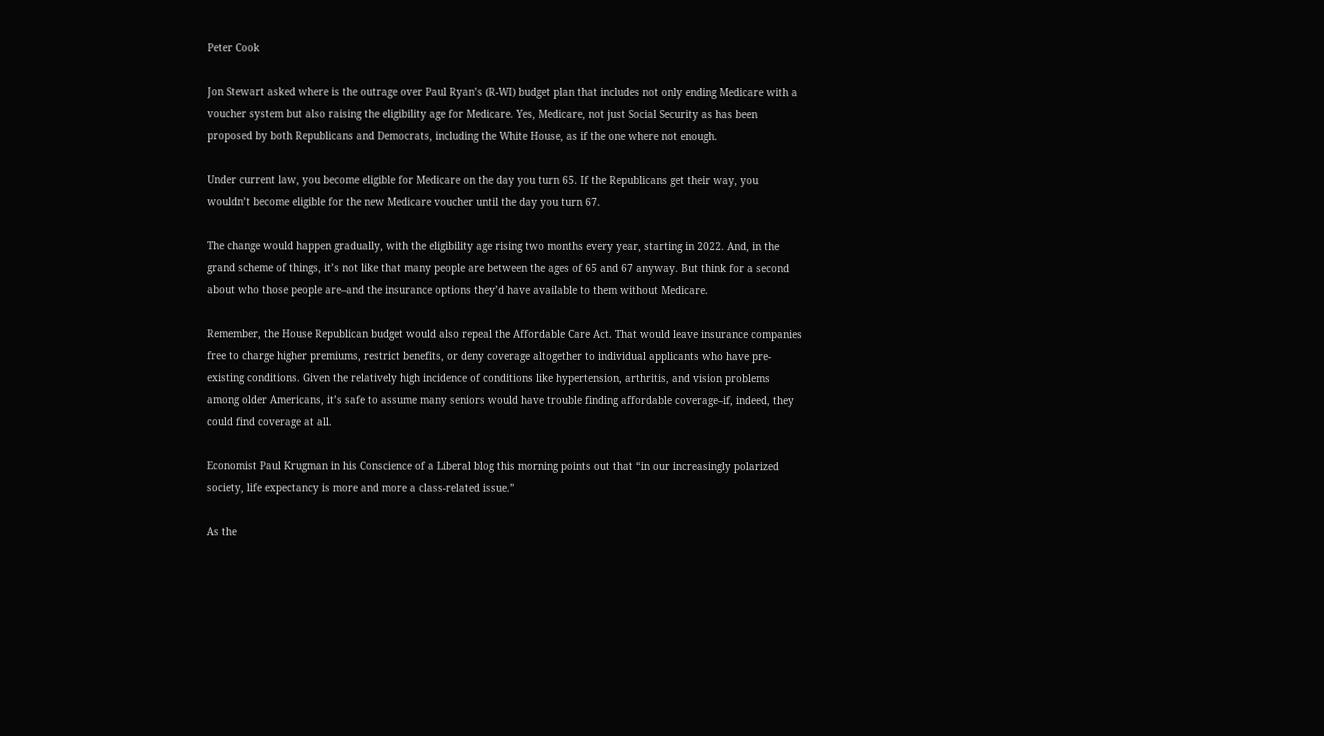Peter Cook

Jon Stewart asked where is the outrage over Paul Ryan’s (R-WI) budget plan that includes not only ending Medicare with a voucher system but also raising the eligibility age for Medicare. Yes, Medicare, not just Social Security as has been proposed by both Republicans and Democrats, including the White House, as if the one where not enough.

Under current law, you become eligible for Medicare on the day you turn 65. If the Republicans get their way, you wouldn’t become eligible for the new Medicare voucher until the day you turn 67.

The change would happen gradually, with the eligibility age rising two months every year, starting in 2022. And, in the grand scheme of things, it’s not like that many people are between the ages of 65 and 67 anyway. But think for a second about who those people are–and the insurance options they’d have available to them without Medicare.

Remember, the House Republican budget would also repeal the Affordable Care Act. That would leave insurance companies free to charge higher premiums, restrict benefits, or deny coverage altogether to individual applicants who have pre-existing conditions. Given the relatively high incidence of conditions like hypertension, arthritis, and vision problems among older Americans, it’s safe to assume many seniors would have trouble finding affordable coverage–if, indeed, they could find coverage at all.

Economist Paul Krugman in his Conscience of a Liberal blog this morning points out that “in our increasingly polarized society, life expectancy is more and more a class-related issue.”

As the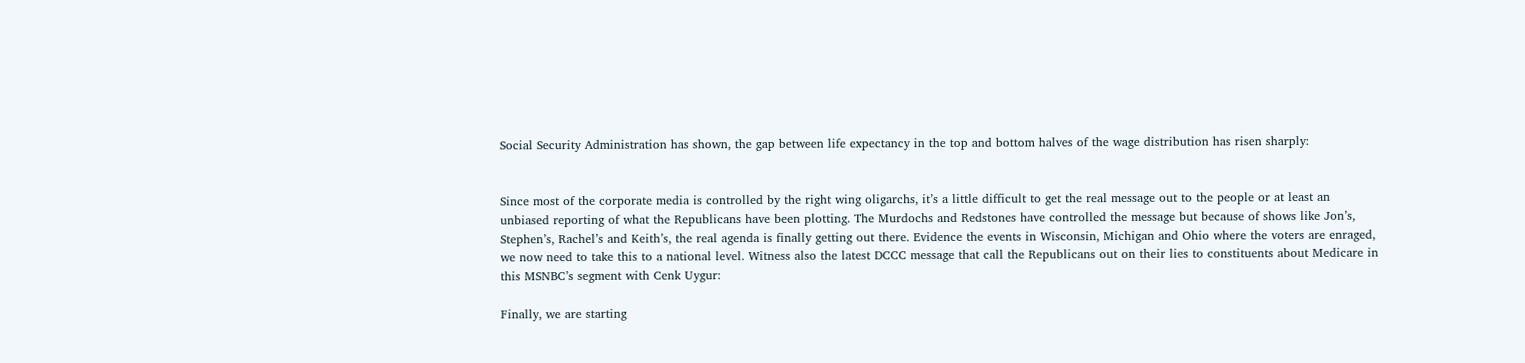Social Security Administration has shown, the gap between life expectancy in the top and bottom halves of the wage distribution has risen sharply:


Since most of the corporate media is controlled by the right wing oligarchs, it’s a little difficult to get the real message out to the people or at least an unbiased reporting of what the Republicans have been plotting. The Murdochs and Redstones have controlled the message but because of shows like Jon’s, Stephen’s, Rachel’s and Keith’s, the real agenda is finally getting out there. Evidence the events in Wisconsin, Michigan and Ohio where the voters are enraged, we now need to take this to a national level. Witness also the latest DCCC message that call the Republicans out on their lies to constituents about Medicare in this MSNBC’s segment with Cenk Uygur:

Finally, we are starting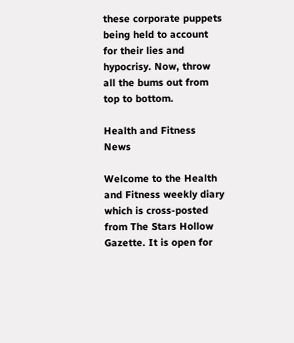these corporate puppets being held to account for their lies and hypocrisy. Now, throw all the bums out from top to bottom.

Health and Fitness News

Welcome to the Health and Fitness weekly diary which is cross-posted from The Stars Hollow Gazette. It is open for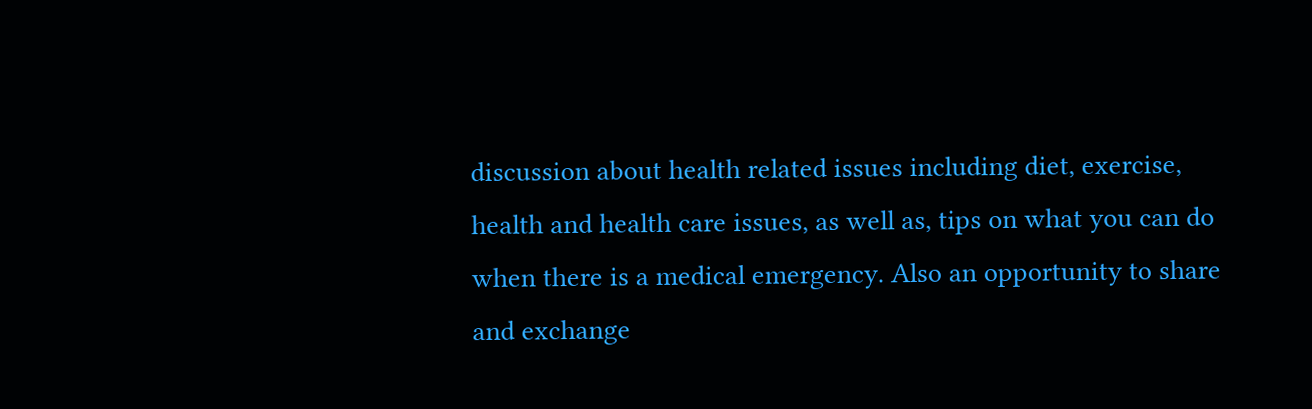discussion about health related issues including diet, exercise, health and health care issues, as well as, tips on what you can do when there is a medical emergency. Also an opportunity to share and exchange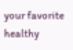your favorite healthy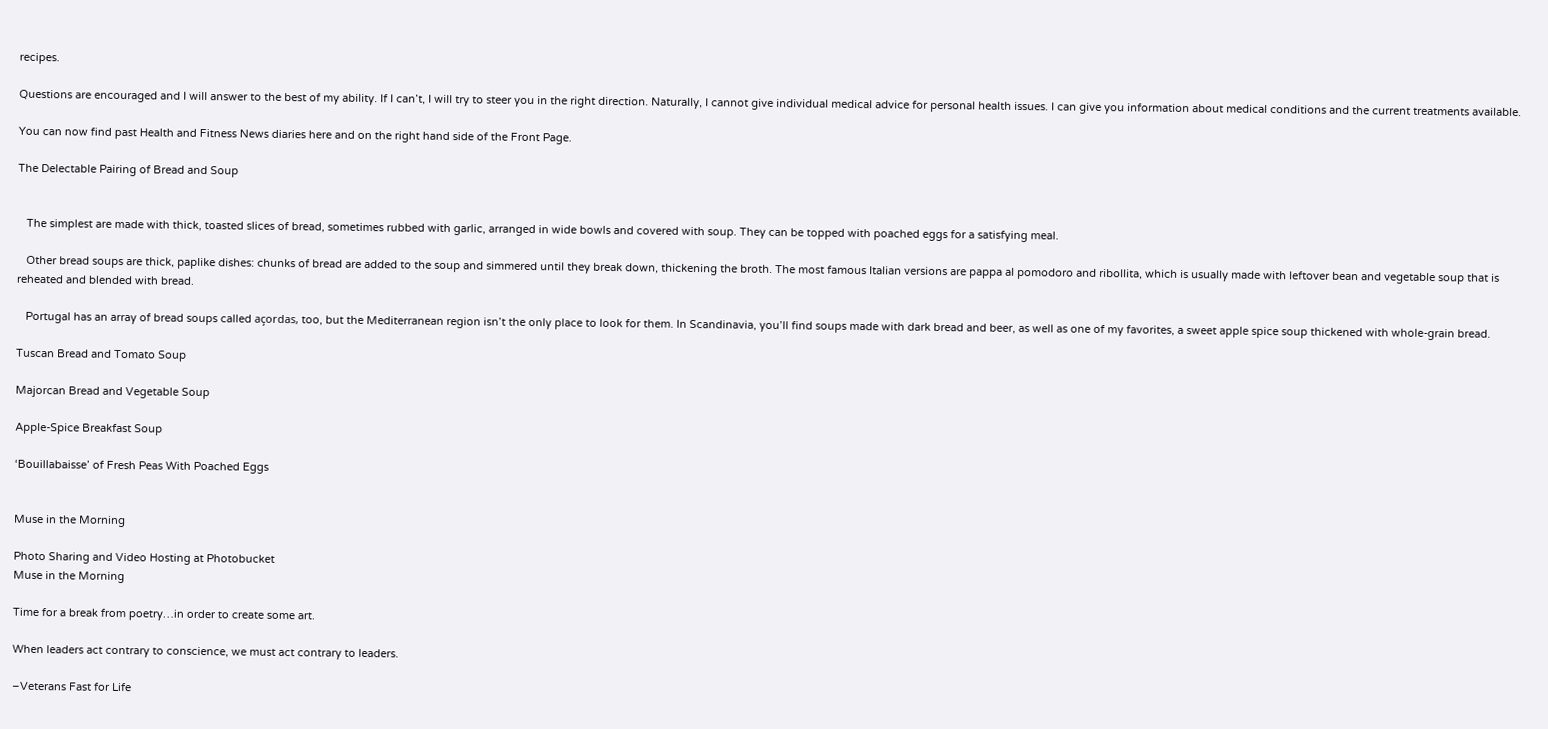recipes.

Questions are encouraged and I will answer to the best of my ability. If I can’t, I will try to steer you in the right direction. Naturally, I cannot give individual medical advice for personal health issues. I can give you information about medical conditions and the current treatments available.

You can now find past Health and Fitness News diaries here and on the right hand side of the Front Page.

The Delectable Pairing of Bread and Soup


   The simplest are made with thick, toasted slices of bread, sometimes rubbed with garlic, arranged in wide bowls and covered with soup. They can be topped with poached eggs for a satisfying meal.

   Other bread soups are thick, paplike dishes: chunks of bread are added to the soup and simmered until they break down, thickening the broth. The most famous Italian versions are pappa al pomodoro and ribollita, which is usually made with leftover bean and vegetable soup that is reheated and blended with bread.

   Portugal has an array of bread soups called açordas, too, but the Mediterranean region isn’t the only place to look for them. In Scandinavia, you’ll find soups made with dark bread and beer, as well as one of my favorites, a sweet apple spice soup thickened with whole-grain bread.

Tuscan Bread and Tomato Soup

Majorcan Bread and Vegetable Soup

Apple-Spice Breakfast Soup

‘Bouillabaisse’ of Fresh Peas With Poached Eggs


Muse in the Morning

Photo Sharing and Video Hosting at Photobucket
Muse in the Morning

Time for a break from poetry…in order to create some art.

When leaders act contrary to conscience, we must act contrary to leaders.

–Veterans Fast for Life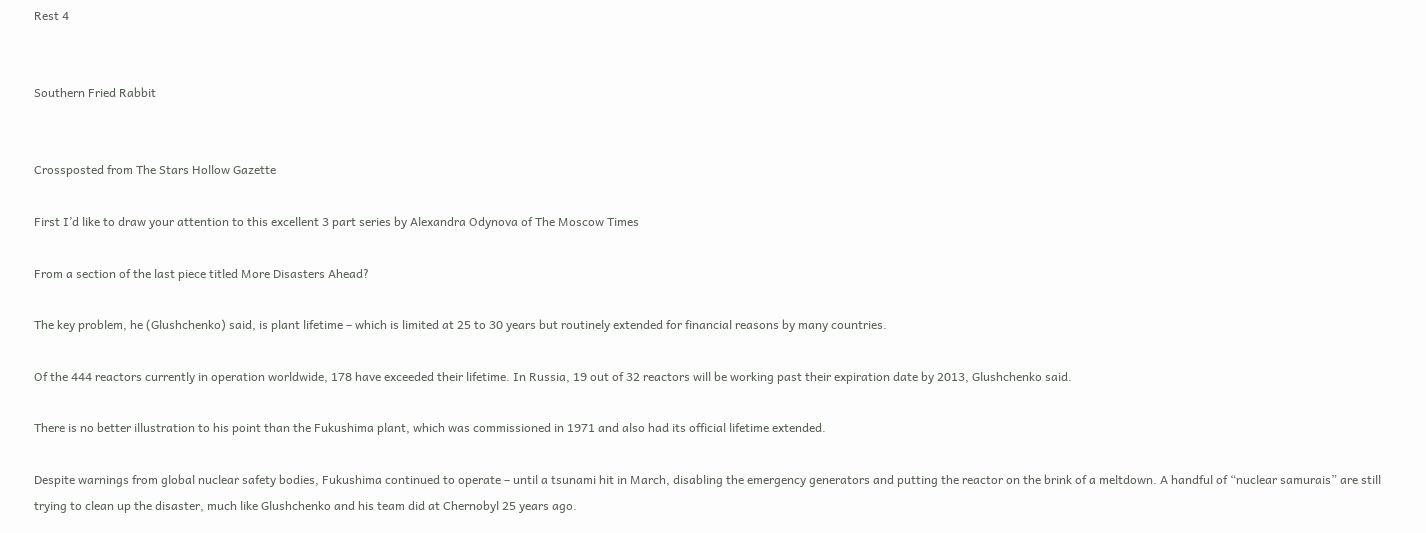Rest 4


Southern Fried Rabbit


Crossposted from The Stars Hollow Gazette

First I’d like to draw your attention to this excellent 3 part series by Alexandra Odynova of The Moscow Times

From a section of the last piece titled More Disasters Ahead?

The key problem, he (Glushchenko) said, is plant lifetime – which is limited at 25 to 30 years but routinely extended for financial reasons by many countries.

Of the 444 reactors currently in operation worldwide, 178 have exceeded their lifetime. In Russia, 19 out of 32 reactors will be working past their expiration date by 2013, Glushchenko said.

There is no better illustration to his point than the Fukushima plant, which was commissioned in 1971 and also had its official lifetime extended.

Despite warnings from global nuclear safety bodies, Fukushima continued to operate – until a tsunami hit in March, disabling the emergency generators and putting the reactor on the brink of a meltdown. A handful of “nuclear samurais” are still trying to clean up the disaster, much like Glushchenko and his team did at Chernobyl 25 years ago.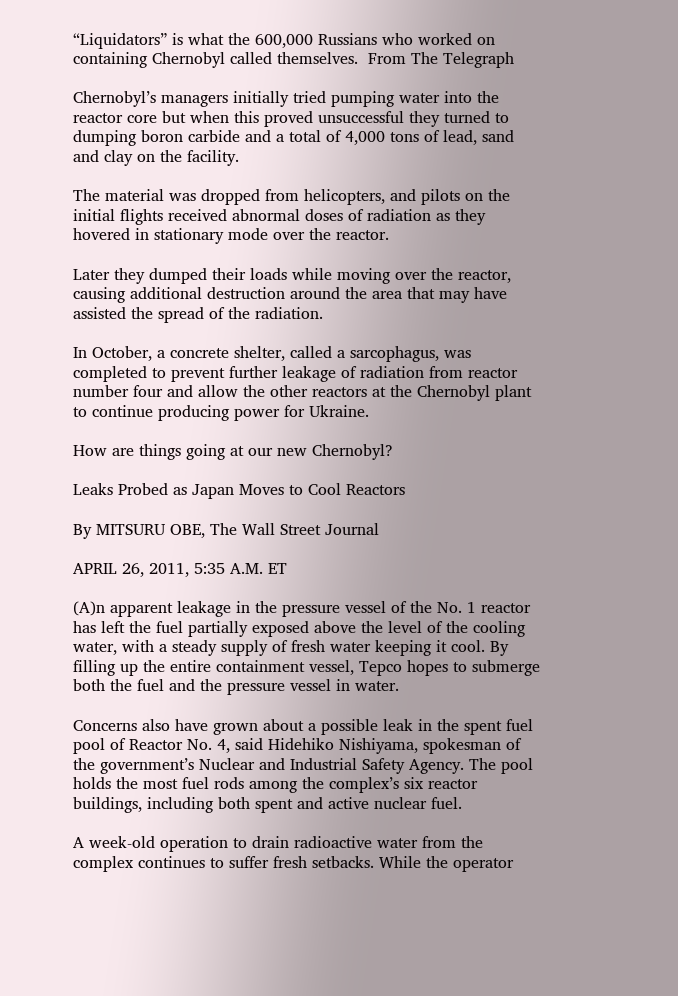“Liquidators” is what the 600,000 Russians who worked on containing Chernobyl called themselves.  From The Telegraph

Chernobyl’s managers initially tried pumping water into the reactor core but when this proved unsuccessful they turned to dumping boron carbide and a total of 4,000 tons of lead, sand and clay on the facility.

The material was dropped from helicopters, and pilots on the initial flights received abnormal doses of radiation as they hovered in stationary mode over the reactor.

Later they dumped their loads while moving over the reactor, causing additional destruction around the area that may have assisted the spread of the radiation.

In October, a concrete shelter, called a sarcophagus, was completed to prevent further leakage of radiation from reactor number four and allow the other reactors at the Chernobyl plant to continue producing power for Ukraine.

How are things going at our new Chernobyl?

Leaks Probed as Japan Moves to Cool Reactors

By MITSURU OBE, The Wall Street Journal

APRIL 26, 2011, 5:35 A.M. ET

(A)n apparent leakage in the pressure vessel of the No. 1 reactor has left the fuel partially exposed above the level of the cooling water, with a steady supply of fresh water keeping it cool. By filling up the entire containment vessel, Tepco hopes to submerge both the fuel and the pressure vessel in water.

Concerns also have grown about a possible leak in the spent fuel pool of Reactor No. 4, said Hidehiko Nishiyama, spokesman of the government’s Nuclear and Industrial Safety Agency. The pool holds the most fuel rods among the complex’s six reactor buildings, including both spent and active nuclear fuel.

A week-old operation to drain radioactive water from the complex continues to suffer fresh setbacks. While the operator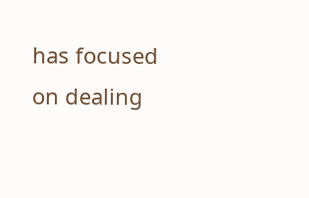has focused on dealing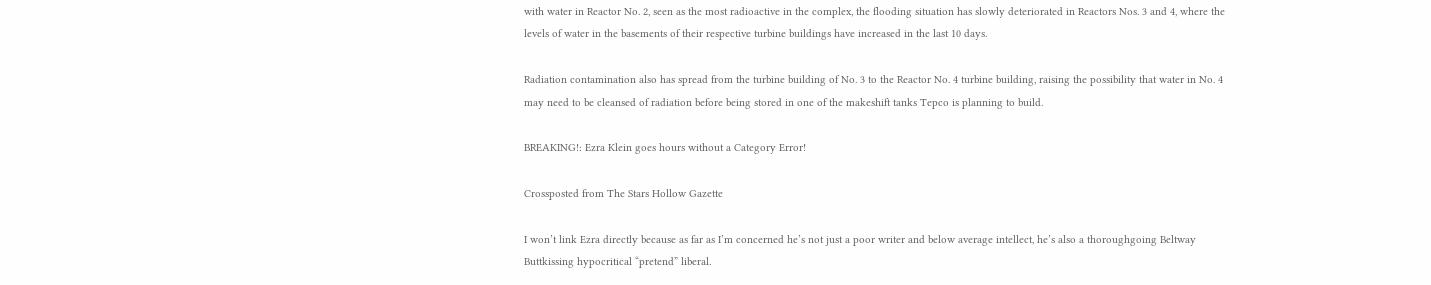with water in Reactor No. 2, seen as the most radioactive in the complex, the flooding situation has slowly deteriorated in Reactors Nos. 3 and 4, where the levels of water in the basements of their respective turbine buildings have increased in the last 10 days.

Radiation contamination also has spread from the turbine building of No. 3 to the Reactor No. 4 turbine building, raising the possibility that water in No. 4 may need to be cleansed of radiation before being stored in one of the makeshift tanks Tepco is planning to build.

BREAKING!: Ezra Klein goes hours without a Category Error!

Crossposted from The Stars Hollow Gazette

I won’t link Ezra directly because as far as I’m concerned he’s not just a poor writer and below average intellect, he’s also a thoroughgoing Beltway Buttkissing hypocritical “pretend” liberal.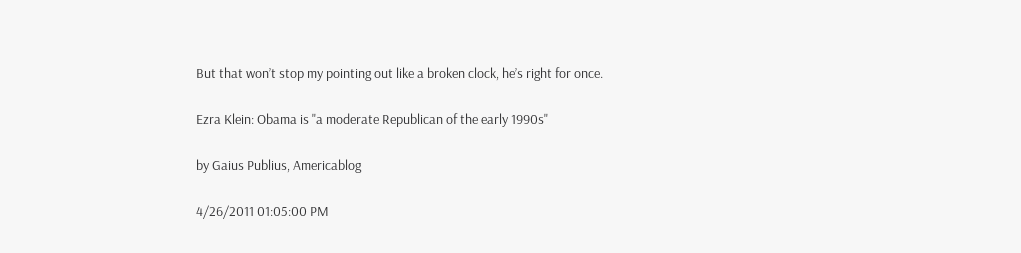But that won’t stop my pointing out like a broken clock, he’s right for once.

Ezra Klein: Obama is "a moderate Republican of the early 1990s"

by Gaius Publius, Americablog

4/26/2011 01:05:00 PM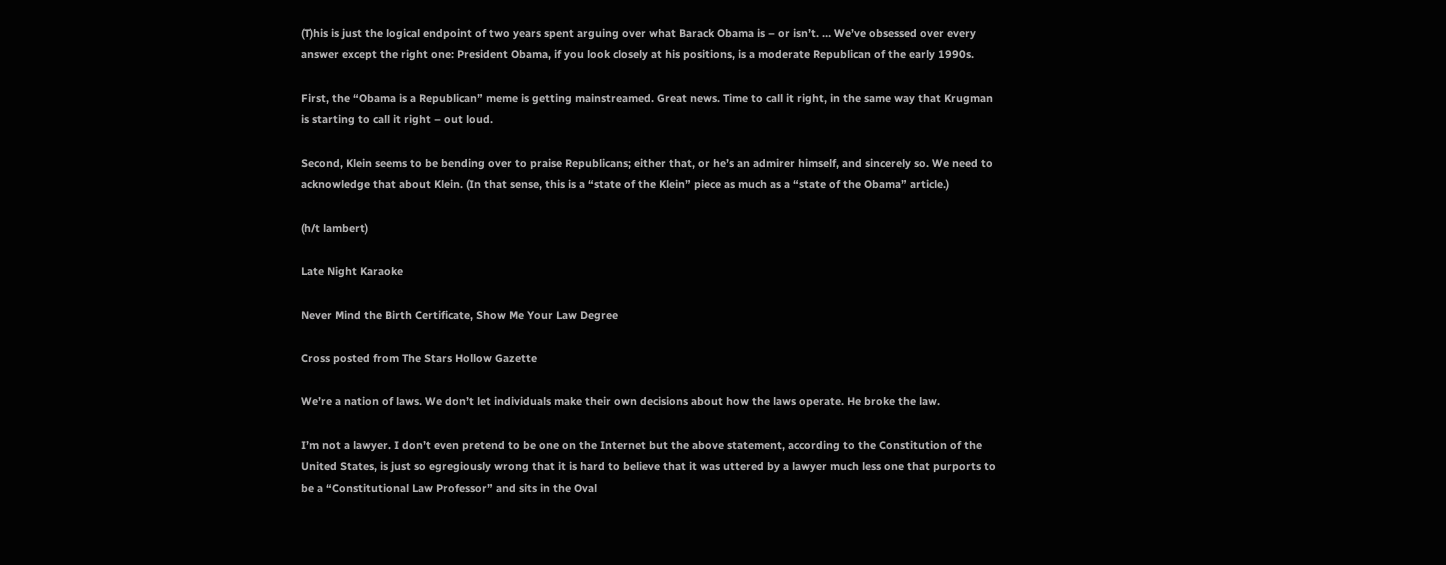(T)his is just the logical endpoint of two years spent arguing over what Barack Obama is – or isn’t. … We’ve obsessed over every answer except the right one: President Obama, if you look closely at his positions, is a moderate Republican of the early 1990s.

First, the “Obama is a Republican” meme is getting mainstreamed. Great news. Time to call it right, in the same way that Krugman is starting to call it right – out loud.

Second, Klein seems to be bending over to praise Republicans; either that, or he’s an admirer himself, and sincerely so. We need to acknowledge that about Klein. (In that sense, this is a “state of the Klein” piece as much as a “state of the Obama” article.)

(h/t lambert)

Late Night Karaoke

Never Mind the Birth Certificate, Show Me Your Law Degree

Cross posted from The Stars Hollow Gazette

We’re a nation of laws. We don’t let individuals make their own decisions about how the laws operate. He broke the law.

I’m not a lawyer. I don’t even pretend to be one on the Internet but the above statement, according to the Constitution of the United States, is just so egregiously wrong that it is hard to believe that it was uttered by a lawyer much less one that purports to be a “Constitutional Law Professor” and sits in the Oval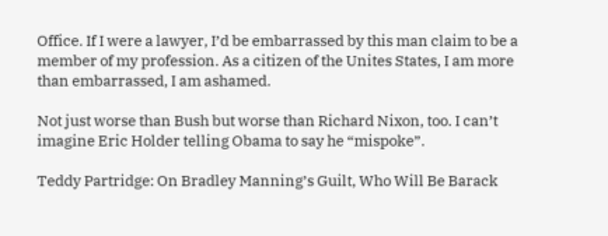Office. If I were a lawyer, I’d be embarrassed by this man claim to be a member of my profession. As a citizen of the Unites States, I am more than embarrassed, I am ashamed.

Not just worse than Bush but worse than Richard Nixon, too. I can’t imagine Eric Holder telling Obama to say he “mispoke”.

Teddy Partridge: On Bradley Manning’s Guilt, Who Will Be Barack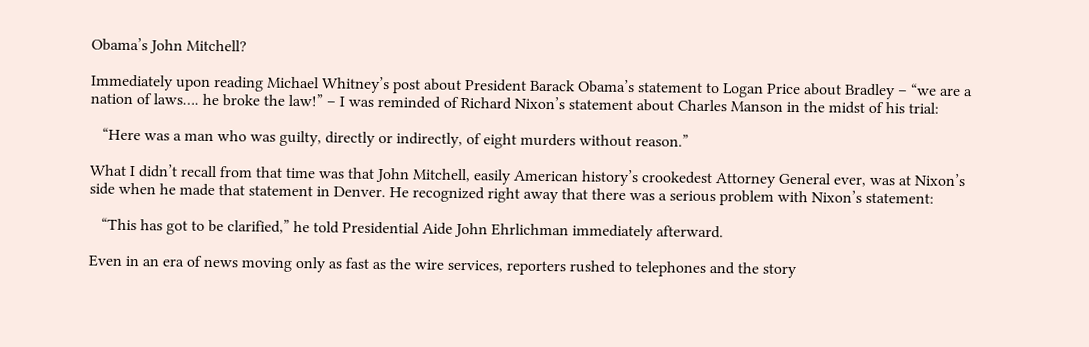Obama’s John Mitchell?

Immediately upon reading Michael Whitney’s post about President Barack Obama’s statement to Logan Price about Bradley – “we are a nation of laws…. he broke the law!” – I was reminded of Richard Nixon’s statement about Charles Manson in the midst of his trial:

   “Here was a man who was guilty, directly or indirectly, of eight murders without reason.”

What I didn’t recall from that time was that John Mitchell, easily American history’s crookedest Attorney General ever, was at Nixon’s side when he made that statement in Denver. He recognized right away that there was a serious problem with Nixon’s statement:

   “This has got to be clarified,” he told Presidential Aide John Ehrlichman immediately afterward.

Even in an era of news moving only as fast as the wire services, reporters rushed to telephones and the story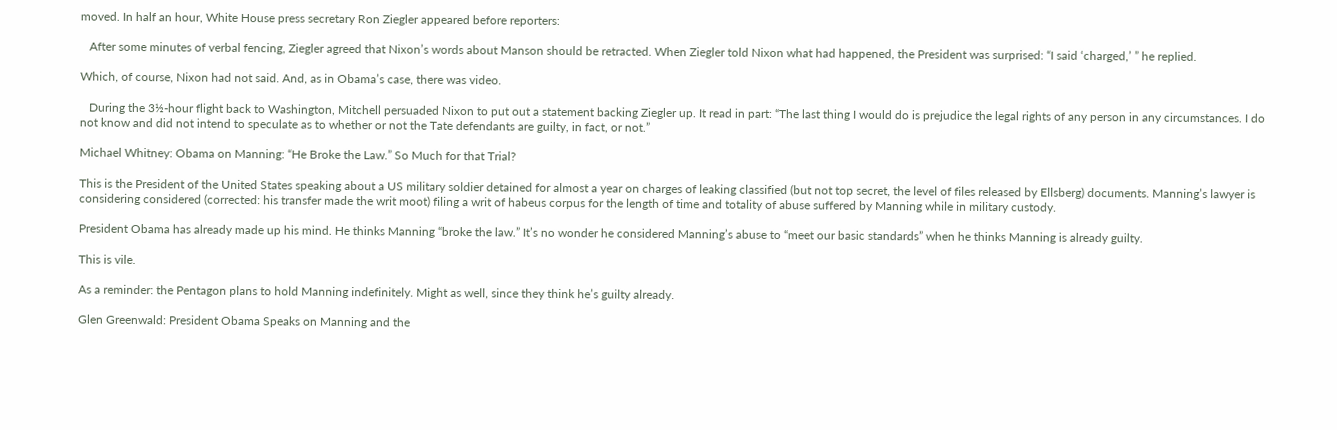moved. In half an hour, White House press secretary Ron Ziegler appeared before reporters:

   After some minutes of verbal fencing, Ziegler agreed that Nixon’s words about Manson should be retracted. When Ziegler told Nixon what had happened, the President was surprised: “I said ‘charged,’ ” he replied.

Which, of course, Nixon had not said. And, as in Obama’s case, there was video.

   During the 3½-hour flight back to Washington, Mitchell persuaded Nixon to put out a statement backing Ziegler up. It read in part: “The last thing I would do is prejudice the legal rights of any person in any circumstances. I do not know and did not intend to speculate as to whether or not the Tate defendants are guilty, in fact, or not.”

Michael Whitney: Obama on Manning: “He Broke the Law.” So Much for that Trial?

This is the President of the United States speaking about a US military soldier detained for almost a year on charges of leaking classified (but not top secret, the level of files released by Ellsberg) documents. Manning’s lawyer is considering considered (corrected: his transfer made the writ moot) filing a writ of habeus corpus for the length of time and totality of abuse suffered by Manning while in military custody.

President Obama has already made up his mind. He thinks Manning “broke the law.” It’s no wonder he considered Manning’s abuse to “meet our basic standards” when he thinks Manning is already guilty.

This is vile.

As a reminder: the Pentagon plans to hold Manning indefinitely. Might as well, since they think he’s guilty already.

Glen Greenwald: President Obama Speaks on Manning and the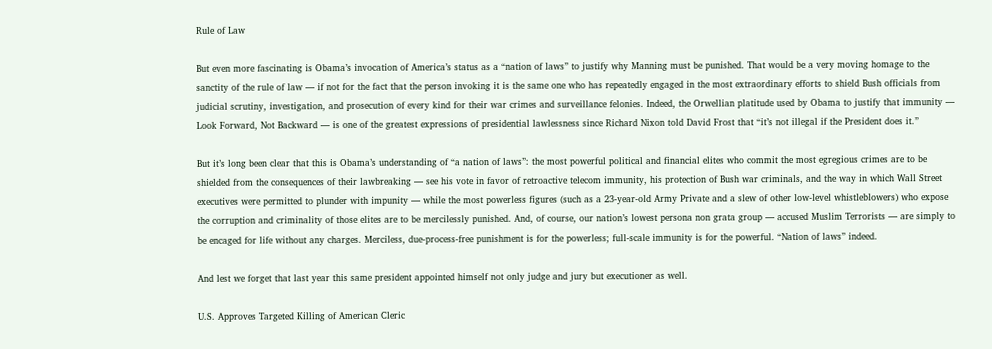Rule of Law

But even more fascinating is Obama’s invocation of America’s status as a “nation of laws” to justify why Manning must be punished. That would be a very moving homage to the sanctity of the rule of law — if not for the fact that the person invoking it is the same one who has repeatedly engaged in the most extraordinary efforts to shield Bush officials from judicial scrutiny, investigation, and prosecution of every kind for their war crimes and surveillance felonies. Indeed, the Orwellian platitude used by Obama to justify that immunity — Look Forward, Not Backward — is one of the greatest expressions of presidential lawlessness since Richard Nixon told David Frost that “it’s not illegal if the President does it.”

But it’s long been clear that this is Obama’s understanding of “a nation of laws”: the most powerful political and financial elites who commit the most egregious crimes are to be shielded from the consequences of their lawbreaking — see his vote in favor of retroactive telecom immunity, his protection of Bush war criminals, and the way in which Wall Street executives were permitted to plunder with impunity — while the most powerless figures (such as a 23-year-old Army Private and a slew of other low-level whistleblowers) who expose the corruption and criminality of those elites are to be mercilessly punished. And, of course, our nation’s lowest persona non grata group — accused Muslim Terrorists — are simply to be encaged for life without any charges. Merciless, due-process-free punishment is for the powerless; full-scale immunity is for the powerful. “Nation of laws” indeed.

And lest we forget that last year this same president appointed himself not only judge and jury but executioner as well.

U.S. Approves Targeted Killing of American Cleric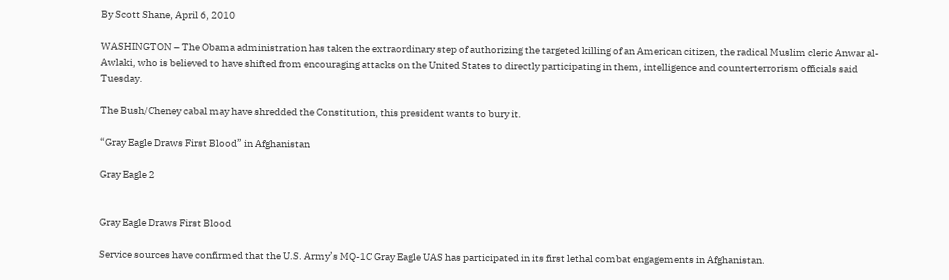By Scott Shane, April 6, 2010

WASHINGTON – The Obama administration has taken the extraordinary step of authorizing the targeted killing of an American citizen, the radical Muslim cleric Anwar al-Awlaki, who is believed to have shifted from encouraging attacks on the United States to directly participating in them, intelligence and counterterrorism officials said Tuesday.

The Bush/Cheney cabal may have shredded the Constitution, this president wants to bury it.

“Gray Eagle Draws First Blood” in Afghanistan

Gray Eagle 2


Gray Eagle Draws First Blood

Service sources have confirmed that the U.S. Army’s MQ-1C Gray Eagle UAS has participated in its first lethal combat engagements in Afghanistan.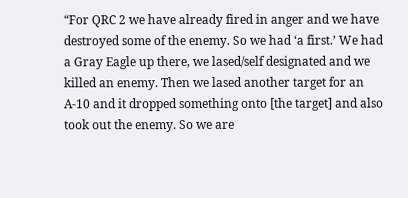“For QRC 2 we have already fired in anger and we have destroyed some of the enemy. So we had ‘a first.’ We had a Gray Eagle up there, we lased/self designated and we killed an enemy. Then we lased another target for an A-10 and it dropped something onto [the target] and also took out the enemy. So we are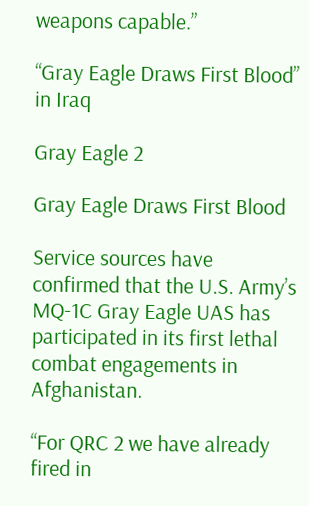weapons capable.”

“Gray Eagle Draws First Blood” in Iraq

Gray Eagle 2

Gray Eagle Draws First Blood

Service sources have confirmed that the U.S. Army’s MQ-1C Gray Eagle UAS has participated in its first lethal combat engagements in Afghanistan.

“For QRC 2 we have already fired in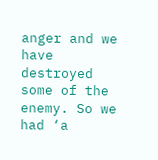anger and we have destroyed some of the enemy. So we had ‘a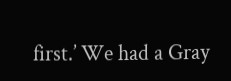first.’ We had a Gray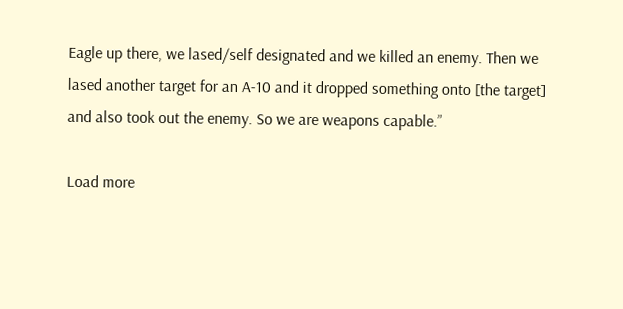Eagle up there, we lased/self designated and we killed an enemy. Then we lased another target for an A-10 and it dropped something onto [the target] and also took out the enemy. So we are weapons capable.”

Load more